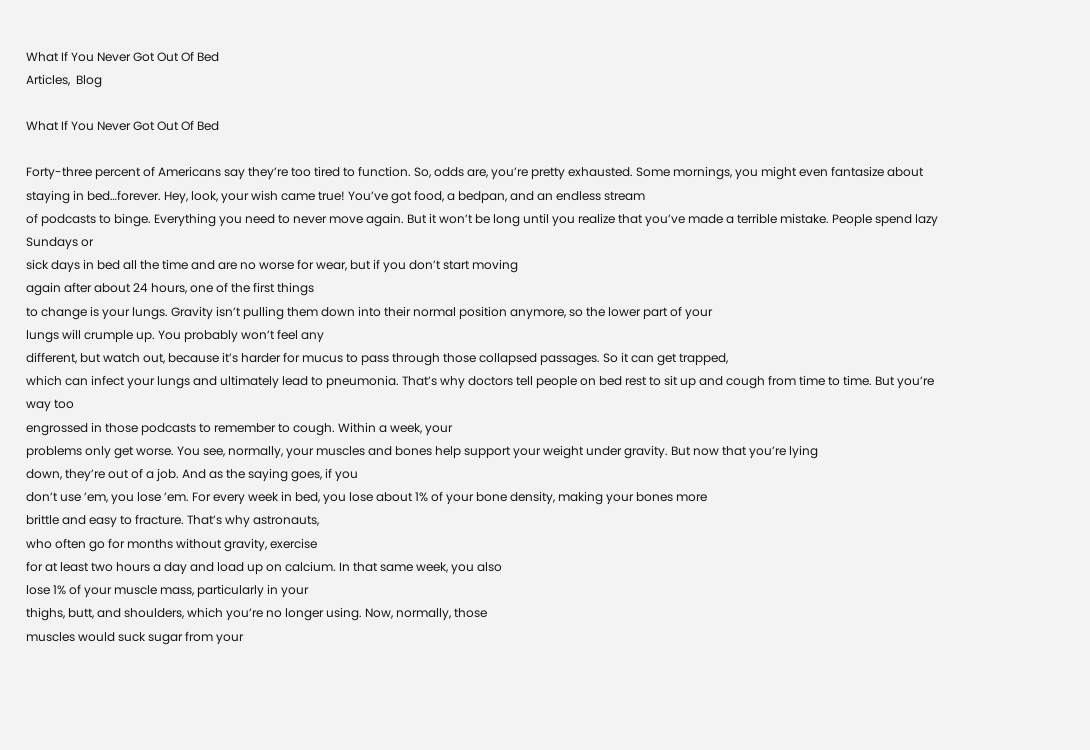What If You Never Got Out Of Bed
Articles,  Blog

What If You Never Got Out Of Bed

Forty-three percent of Americans say they’re too tired to function. So, odds are, you’re pretty exhausted. Some mornings, you might even fantasize about staying in bed…forever. Hey, look, your wish came true! You’ve got food, a bedpan, and an endless stream
of podcasts to binge. Everything you need to never move again. But it won’t be long until you realize that you’ve made a terrible mistake. People spend lazy Sundays or
sick days in bed all the time and are no worse for wear, but if you don’t start moving
again after about 24 hours, one of the first things
to change is your lungs. Gravity isn’t pulling them down into their normal position anymore, so the lower part of your
lungs will crumple up. You probably won’t feel any
different, but watch out, because it’s harder for mucus to pass through those collapsed passages. So it can get trapped,
which can infect your lungs and ultimately lead to pneumonia. That’s why doctors tell people on bed rest to sit up and cough from time to time. But you’re way too
engrossed in those podcasts to remember to cough. Within a week, your
problems only get worse. You see, normally, your muscles and bones help support your weight under gravity. But now that you’re lying
down, they’re out of a job. And as the saying goes, if you
don’t use ’em, you lose ’em. For every week in bed, you lose about 1% of your bone density, making your bones more
brittle and easy to fracture. That’s why astronauts,
who often go for months without gravity, exercise
for at least two hours a day and load up on calcium. In that same week, you also
lose 1% of your muscle mass, particularly in your
thighs, butt, and shoulders, which you’re no longer using. Now, normally, those
muscles would suck sugar from your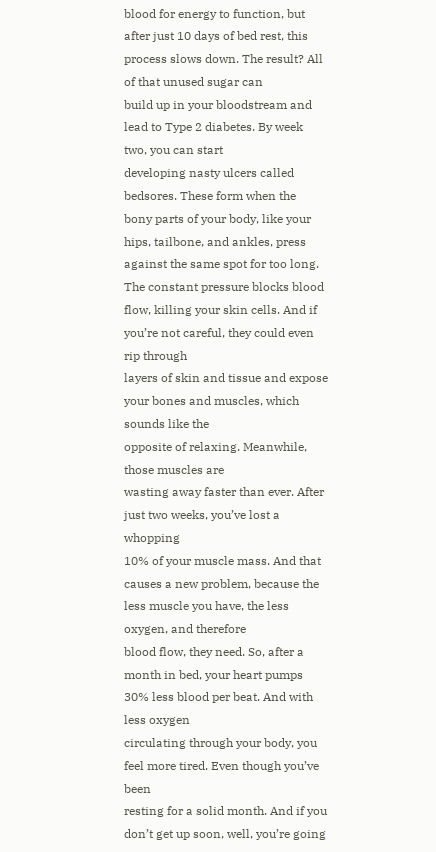blood for energy to function, but after just 10 days of bed rest, this process slows down. The result? All of that unused sugar can
build up in your bloodstream and lead to Type 2 diabetes. By week two, you can start
developing nasty ulcers called bedsores. These form when the
bony parts of your body, like your hips, tailbone, and ankles, press against the same spot for too long. The constant pressure blocks blood flow, killing your skin cells. And if you’re not careful, they could even rip through
layers of skin and tissue and expose your bones and muscles, which sounds like the
opposite of relaxing. Meanwhile, those muscles are
wasting away faster than ever. After just two weeks, you’ve lost a whopping
10% of your muscle mass. And that causes a new problem, because the less muscle you have, the less oxygen, and therefore
blood flow, they need. So, after a month in bed, your heart pumps 30% less blood per beat. And with less oxygen
circulating through your body, you feel more tired. Even though you’ve been
resting for a solid month. And if you don’t get up soon, well, you’re going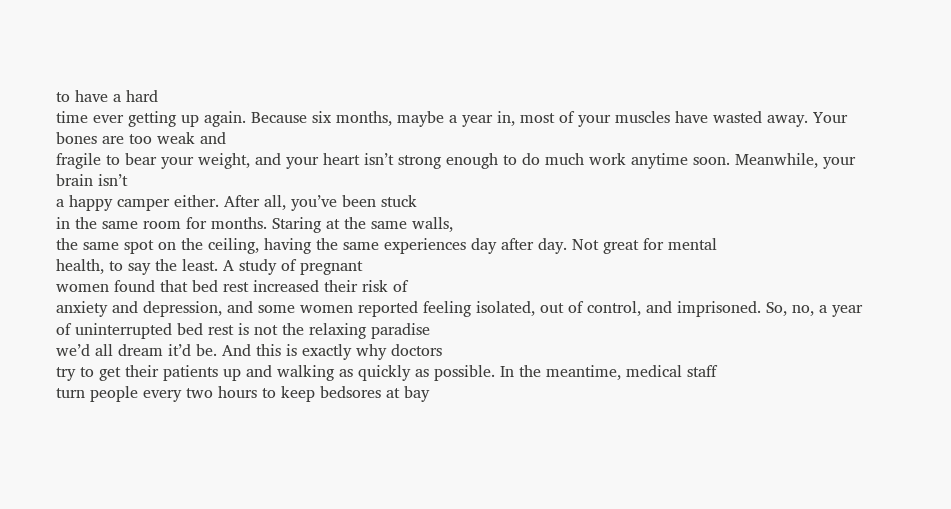to have a hard
time ever getting up again. Because six months, maybe a year in, most of your muscles have wasted away. Your bones are too weak and
fragile to bear your weight, and your heart isn’t strong enough to do much work anytime soon. Meanwhile, your brain isn’t
a happy camper either. After all, you’ve been stuck
in the same room for months. Staring at the same walls,
the same spot on the ceiling, having the same experiences day after day. Not great for mental
health, to say the least. A study of pregnant
women found that bed rest increased their risk of
anxiety and depression, and some women reported feeling isolated, out of control, and imprisoned. So, no, a year of uninterrupted bed rest is not the relaxing paradise
we’d all dream it’d be. And this is exactly why doctors
try to get their patients up and walking as quickly as possible. In the meantime, medical staff
turn people every two hours to keep bedsores at bay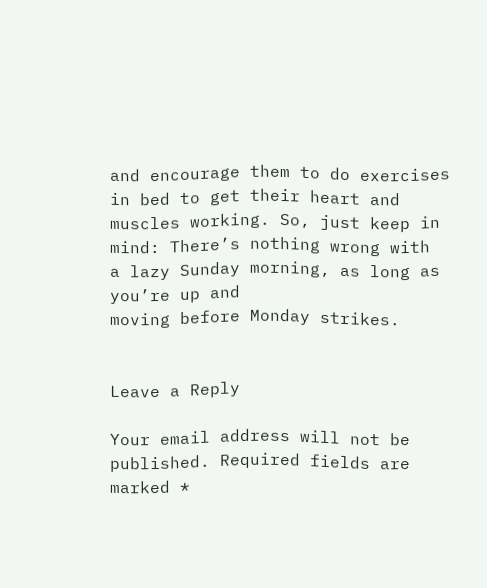and encourage them to do exercises in bed to get their heart and muscles working. So, just keep in mind: There’s nothing wrong with
a lazy Sunday morning, as long as you’re up and
moving before Monday strikes.


Leave a Reply

Your email address will not be published. Required fields are marked *